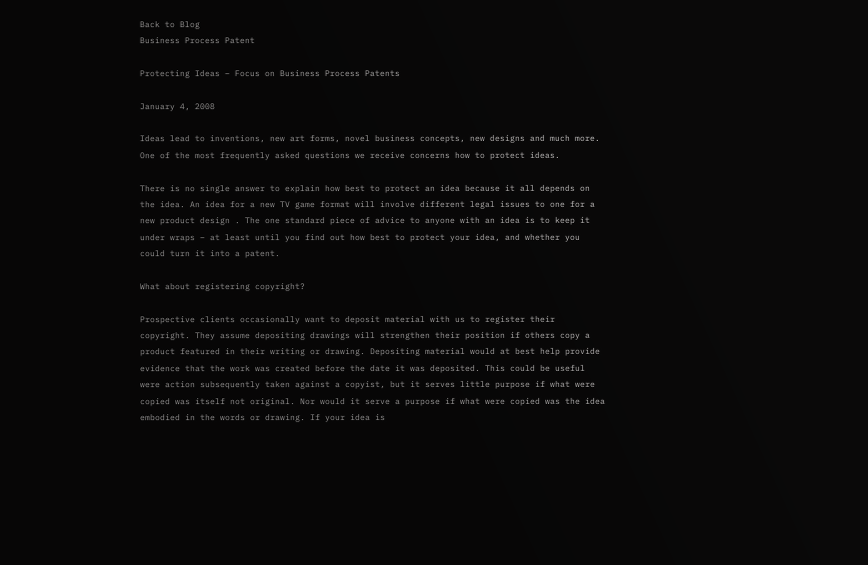Back to Blog
Business Process Patent

Protecting Ideas – Focus on Business Process Patents

January 4, 2008

Ideas lead to inventions, new art forms, novel business concepts, new designs and much more. One of the most frequently asked questions we receive concerns how to protect ideas.

There is no single answer to explain how best to protect an idea because it all depends on the idea. An idea for a new TV game format will involve different legal issues to one for a new product design . The one standard piece of advice to anyone with an idea is to keep it under wraps – at least until you find out how best to protect your idea, and whether you could turn it into a patent.

What about registering copyright?

Prospective clients occasionally want to deposit material with us to register their copyright. They assume depositing drawings will strengthen their position if others copy a product featured in their writing or drawing. Depositing material would at best help provide evidence that the work was created before the date it was deposited. This could be useful were action subsequently taken against a copyist, but it serves little purpose if what were copied was itself not original. Nor would it serve a purpose if what were copied was the idea embodied in the words or drawing. If your idea is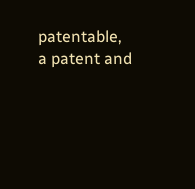patentable, a patent and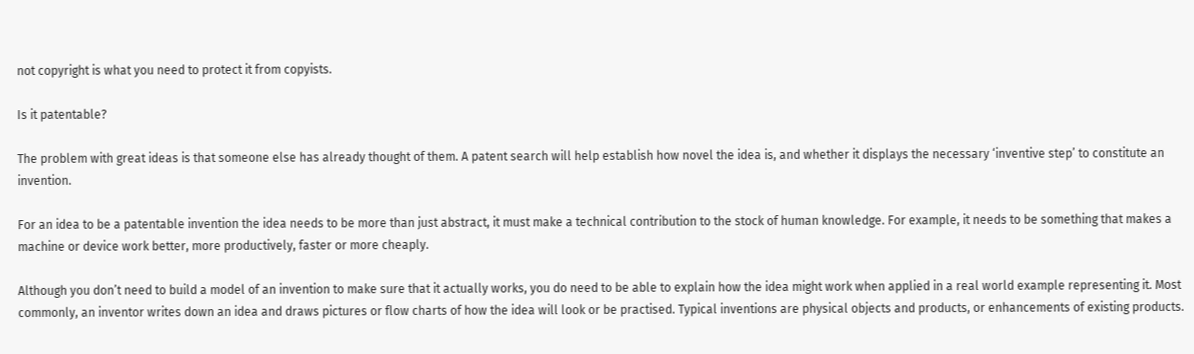not copyright is what you need to protect it from copyists.

Is it patentable?

The problem with great ideas is that someone else has already thought of them. A patent search will help establish how novel the idea is, and whether it displays the necessary ‘inventive step’ to constitute an invention.

For an idea to be a patentable invention the idea needs to be more than just abstract, it must make a technical contribution to the stock of human knowledge. For example, it needs to be something that makes a machine or device work better, more productively, faster or more cheaply.

Although you don’t need to build a model of an invention to make sure that it actually works, you do need to be able to explain how the idea might work when applied in a real world example representing it. Most commonly, an inventor writes down an idea and draws pictures or flow charts of how the idea will look or be practised. Typical inventions are physical objects and products, or enhancements of existing products.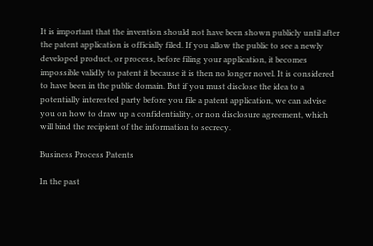It is important that the invention should not have been shown publicly until after the patent application is officially filed. If you allow the public to see a newly developed product, or process, before filing your application, it becomes impossible validly to patent it because it is then no longer novel. It is considered to have been in the public domain. But if you must disclose the idea to a potentially interested party before you file a patent application, we can advise you on how to draw up a confidentiality, or non disclosure agreement, which will bind the recipient of the information to secrecy.

Business Process Patents

In the past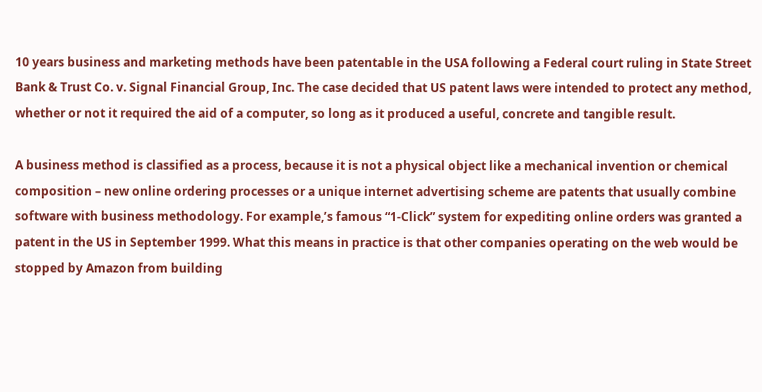10 years business and marketing methods have been patentable in the USA following a Federal court ruling in State Street Bank & Trust Co. v. Signal Financial Group, Inc. The case decided that US patent laws were intended to protect any method, whether or not it required the aid of a computer, so long as it produced a useful, concrete and tangible result.

A business method is classified as a process, because it is not a physical object like a mechanical invention or chemical composition – new online ordering processes or a unique internet advertising scheme are patents that usually combine software with business methodology. For example,’s famous “1-Click” system for expediting online orders was granted a patent in the US in September 1999. What this means in practice is that other companies operating on the web would be stopped by Amazon from building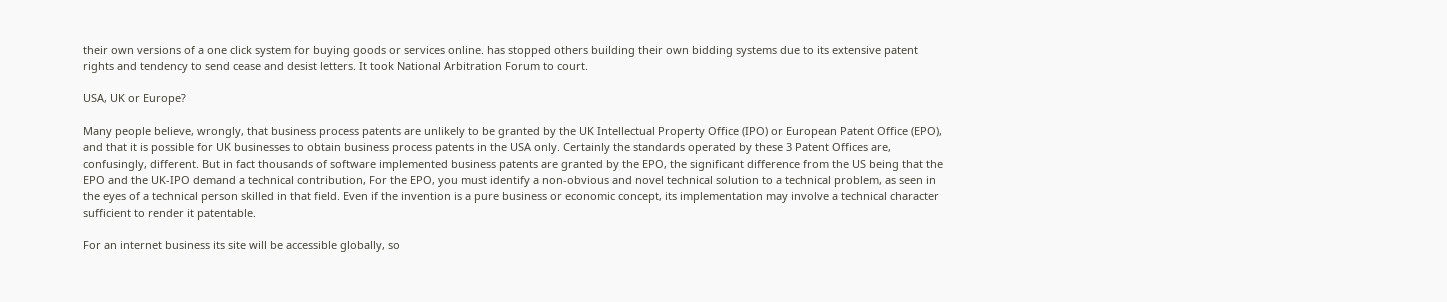their own versions of a one click system for buying goods or services online. has stopped others building their own bidding systems due to its extensive patent rights and tendency to send cease and desist letters. It took National Arbitration Forum to court.

USA, UK or Europe?

Many people believe, wrongly, that business process patents are unlikely to be granted by the UK Intellectual Property Office (IPO) or European Patent Office (EPO), and that it is possible for UK businesses to obtain business process patents in the USA only. Certainly the standards operated by these 3 Patent Offices are, confusingly, different. But in fact thousands of software implemented business patents are granted by the EPO, the significant difference from the US being that the EPO and the UK-IPO demand a technical contribution, For the EPO, you must identify a non-obvious and novel technical solution to a technical problem, as seen in the eyes of a technical person skilled in that field. Even if the invention is a pure business or economic concept, its implementation may involve a technical character sufficient to render it patentable.

For an internet business its site will be accessible globally, so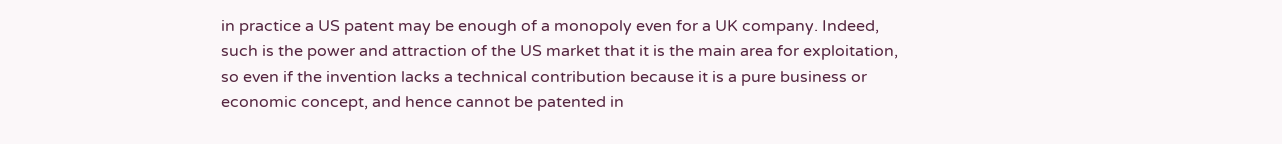in practice a US patent may be enough of a monopoly even for a UK company. Indeed, such is the power and attraction of the US market that it is the main area for exploitation, so even if the invention lacks a technical contribution because it is a pure business or economic concept, and hence cannot be patented in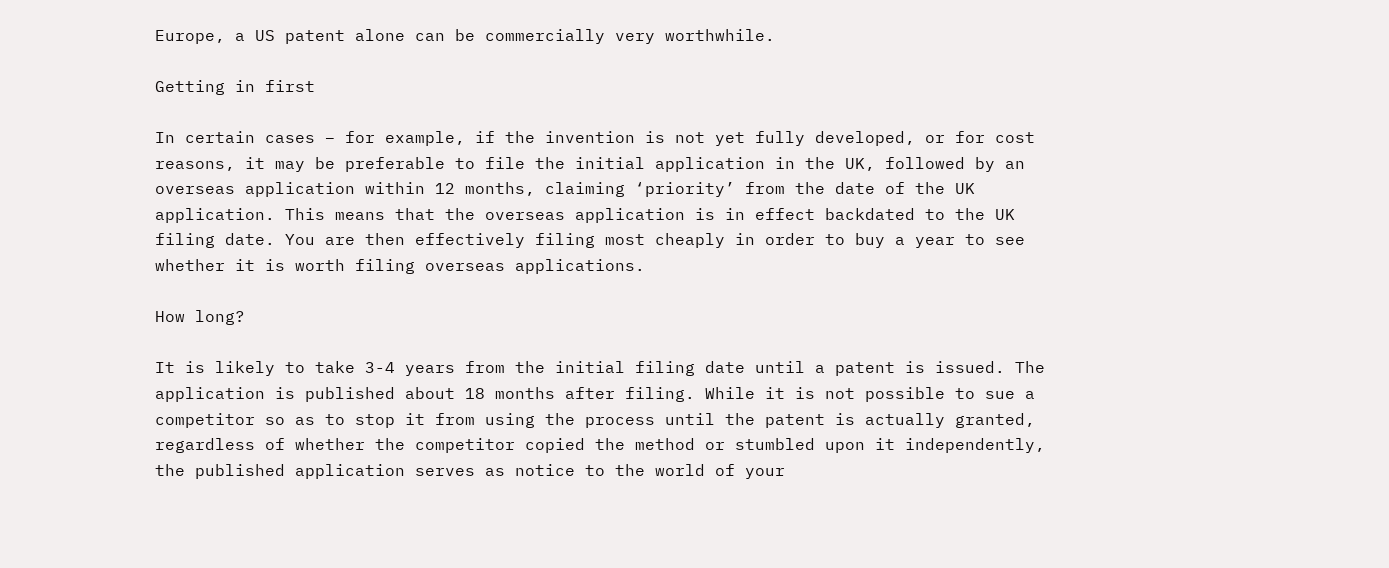Europe, a US patent alone can be commercially very worthwhile.

Getting in first

In certain cases – for example, if the invention is not yet fully developed, or for cost reasons, it may be preferable to file the initial application in the UK, followed by an overseas application within 12 months, claiming ‘priority’ from the date of the UK application. This means that the overseas application is in effect backdated to the UK filing date. You are then effectively filing most cheaply in order to buy a year to see whether it is worth filing overseas applications.

How long?

It is likely to take 3-4 years from the initial filing date until a patent is issued. The application is published about 18 months after filing. While it is not possible to sue a competitor so as to stop it from using the process until the patent is actually granted, regardless of whether the competitor copied the method or stumbled upon it independently, the published application serves as notice to the world of your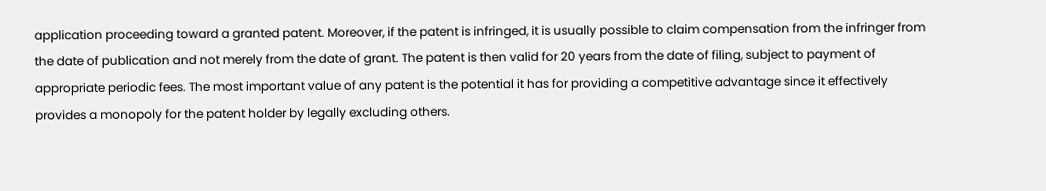application proceeding toward a granted patent. Moreover, if the patent is infringed, it is usually possible to claim compensation from the infringer from the date of publication and not merely from the date of grant. The patent is then valid for 20 years from the date of filing, subject to payment of appropriate periodic fees. The most important value of any patent is the potential it has for providing a competitive advantage since it effectively provides a monopoly for the patent holder by legally excluding others.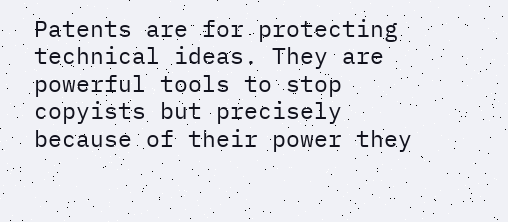Patents are for protecting technical ideas. They are powerful tools to stop copyists but precisely because of their power they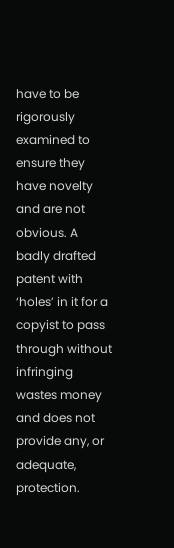have to be rigorously examined to ensure they have novelty and are not obvious. A badly drafted patent with ‘holes’ in it for a copyist to pass through without infringing wastes money and does not provide any, or adequate, protection.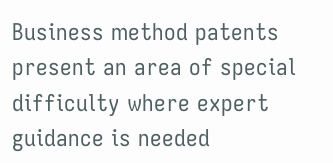Business method patents present an area of special difficulty where expert guidance is needed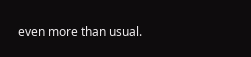even more than usual.